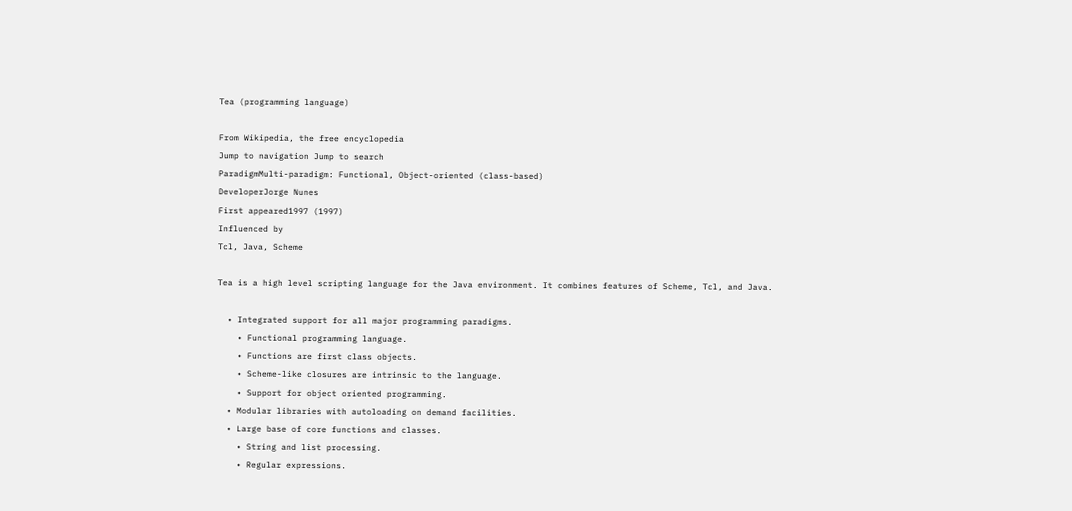Tea (programming language)

From Wikipedia, the free encyclopedia
Jump to navigation Jump to search
ParadigmMulti-paradigm: Functional, Object-oriented (class-based)
DeveloperJorge Nunes
First appeared1997 (1997)
Influenced by
Tcl, Java, Scheme

Tea is a high level scripting language for the Java environment. It combines features of Scheme, Tcl, and Java.

  • Integrated support for all major programming paradigms.
    • Functional programming language.
    • Functions are first class objects.
    • Scheme-like closures are intrinsic to the language.
    • Support for object oriented programming.
  • Modular libraries with autoloading on demand facilities.
  • Large base of core functions and classes.
    • String and list processing.
    • Regular expressions.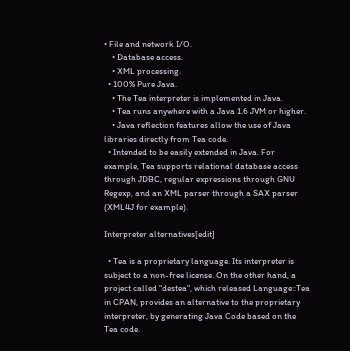• File and network I/O.
    • Database access.
    • XML processing.
  • 100% Pure Java.
    • The Tea interpreter is implemented in Java.
    • Tea runs anywhere with a Java 1.6 JVM or higher.
    • Java reflection features allow the use of Java libraries directly from Tea code.
  • Intended to be easily extended in Java. For example, Tea supports relational database access through JDBC, regular expressions through GNU Regexp, and an XML parser through a SAX parser (XML4J for example).

Interpreter alternatives[edit]

  • Tea is a proprietary language. Its interpreter is subject to a non-free license. On the other hand, a project called "destea", which released Language::Tea in CPAN, provides an alternative to the proprietary interpreter, by generating Java Code based on the Tea code.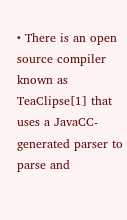• There is an open source compiler known as TeaClipse[1] that uses a JavaCC-generated parser to parse and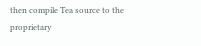then compile Tea source to the proprietary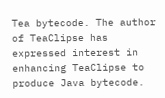Tea bytecode. The author of TeaClipse has expressed interest in enhancing TeaClipse to produce Java bytecode.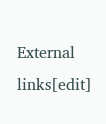External links[edit]